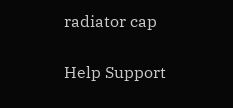radiator cap

Help Support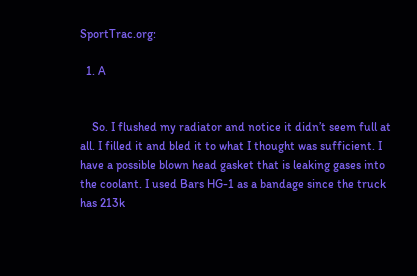SportTrac.org:

  1. A


    So. I flushed my radiator and notice it didn’t seem full at all. I filled it and bled it to what I thought was sufficient. I have a possible blown head gasket that is leaking gases into the coolant. I used Bars HG-1 as a bandage since the truck has 213k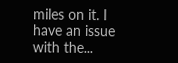miles on it. I have an issue with the...